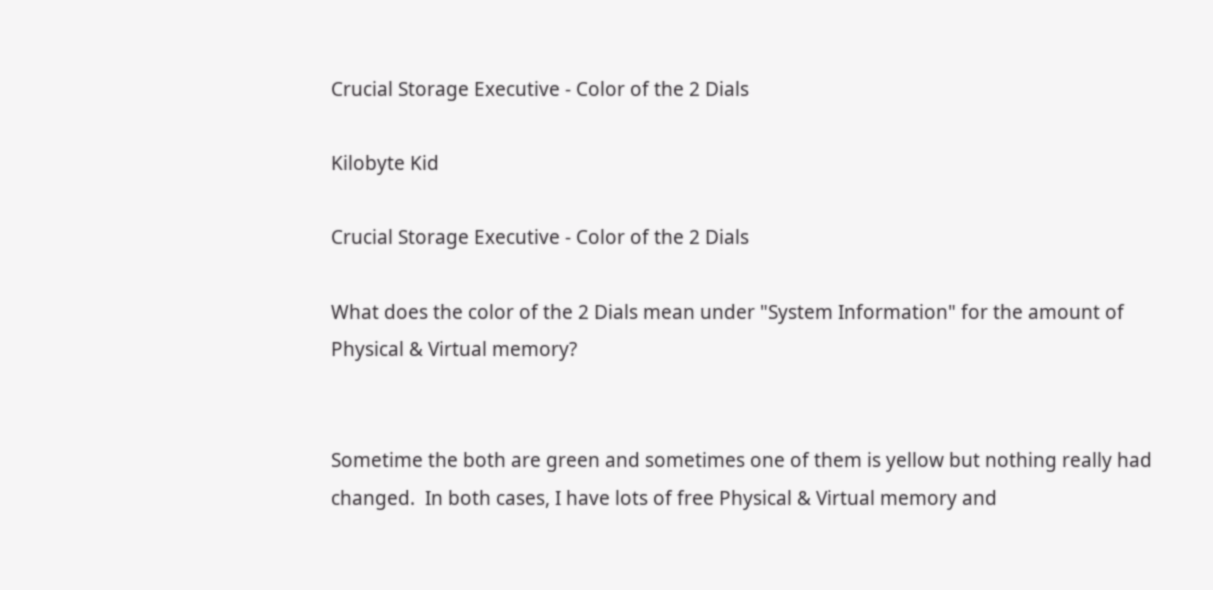Crucial Storage Executive - Color of the 2 Dials

Kilobyte Kid

Crucial Storage Executive - Color of the 2 Dials

What does the color of the 2 Dials mean under "System Information" for the amount of Physical & Virtual memory?


Sometime the both are green and sometimes one of them is yellow but nothing really had changed.  In both cases, I have lots of free Physical & Virtual memory and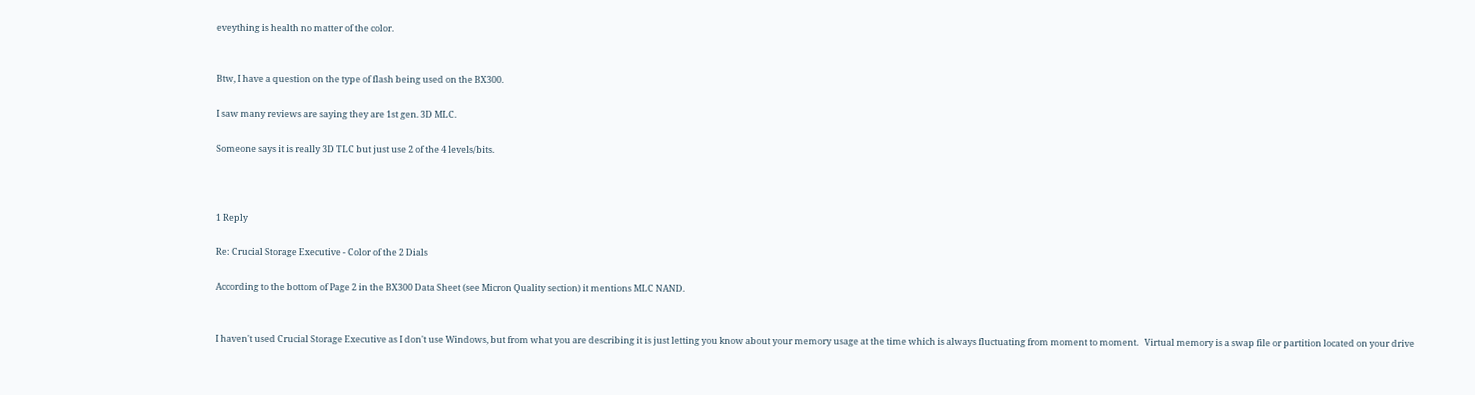eveything is health no matter of the color.


Btw, I have a question on the type of flash being used on the BX300.

I saw many reviews are saying they are 1st gen. 3D MLC.

Someone says it is really 3D TLC but just use 2 of the 4 levels/bits.



1 Reply

Re: Crucial Storage Executive - Color of the 2 Dials

According to the bottom of Page 2 in the BX300 Data Sheet (see Micron Quality section) it mentions MLC NAND.


I haven't used Crucial Storage Executive as I don't use Windows, but from what you are describing it is just letting you know about your memory usage at the time which is always fluctuating from moment to moment.   Virtual memory is a swap file or partition located on your drive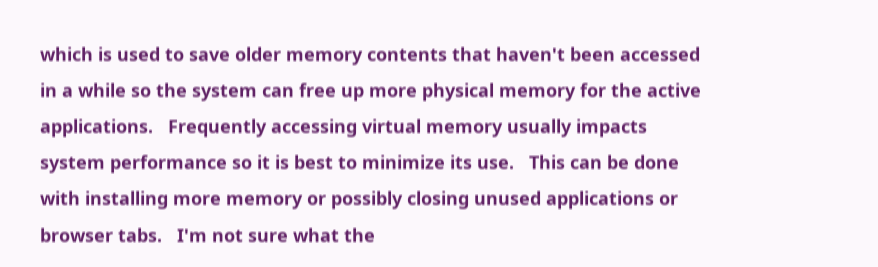which is used to save older memory contents that haven't been accessed in a while so the system can free up more physical memory for the active applications.   Frequently accessing virtual memory usually impacts system performance so it is best to minimize its use.   This can be done with installing more memory or possibly closing unused applications or browser tabs.   I'm not sure what the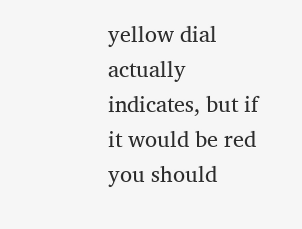yellow dial actually indicates, but if it would be red you should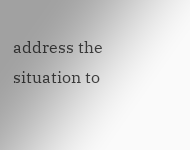address the situation to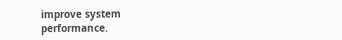improve system performance.